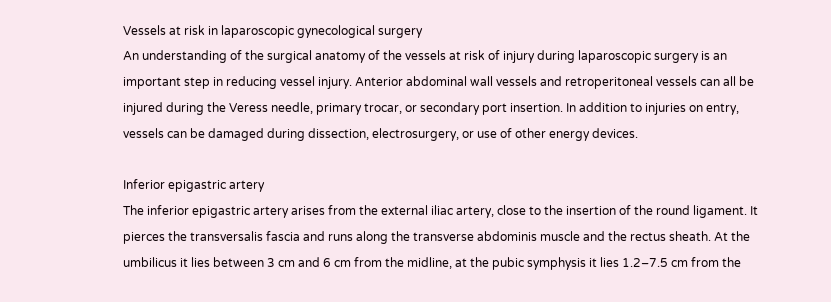Vessels at risk in laparoscopic gynecological surgery
An understanding of the surgical anatomy of the vessels at risk of injury during laparoscopic surgery is an important step in reducing vessel injury. Anterior abdominal wall vessels and retroperitoneal vessels can all be injured during the Veress needle, primary trocar, or secondary port insertion. In addition to injuries on entry, vessels can be damaged during dissection, electrosurgery, or use of other energy devices.

Inferior epigastric artery
The inferior epigastric artery arises from the external iliac artery, close to the insertion of the round ligament. It pierces the transversalis fascia and runs along the transverse abdominis muscle and the rectus sheath. At the umbilicus it lies between 3 cm and 6 cm from the midline, at the pubic symphysis it lies 1.2–7.5 cm from the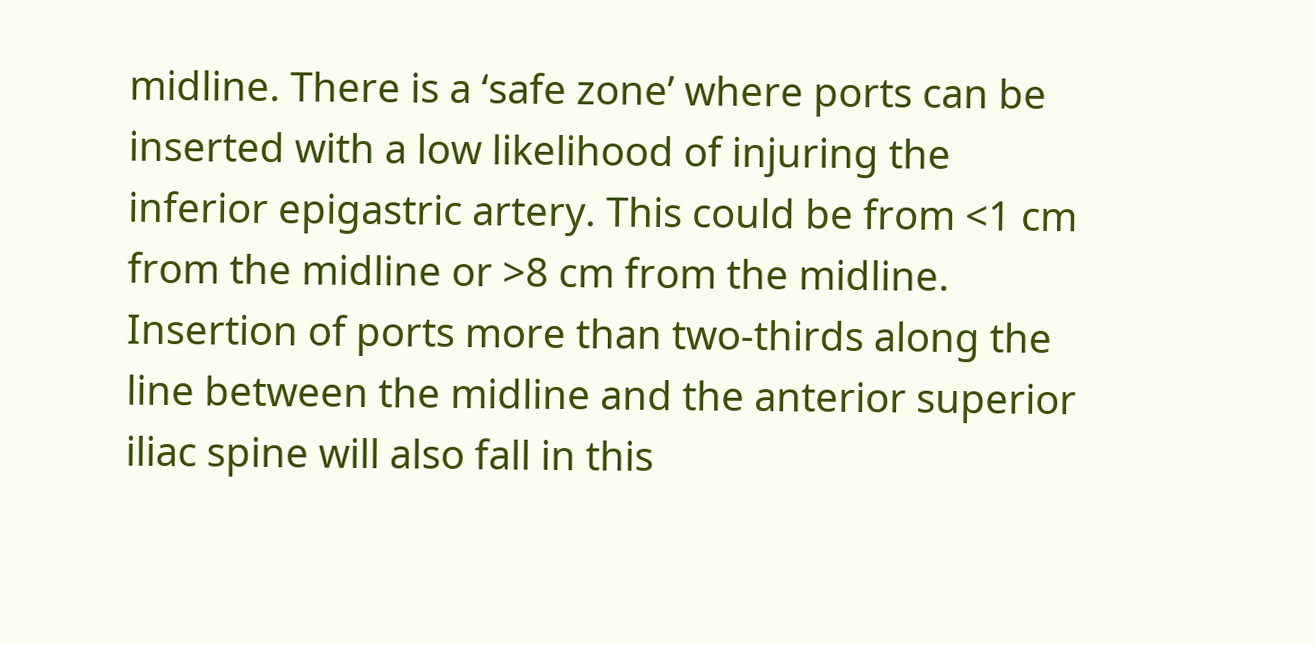midline. There is a ‘safe zone’ where ports can be inserted with a low likelihood of injuring the inferior epigastric artery. This could be from <1 cm from the midline or >8 cm from the midline. Insertion of ports more than two-thirds along the line between the midline and the anterior superior iliac spine will also fall in this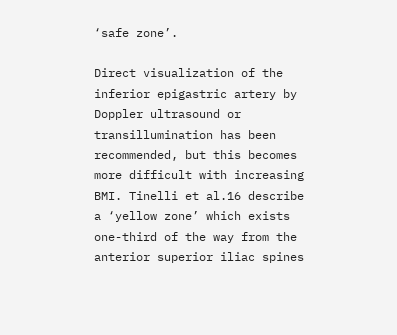‘safe zone’.

Direct visualization of the inferior epigastric artery by Doppler ultrasound or transillumination has been recommended, but this becomes more difficult with increasing BMI. Tinelli et al.16 describe a ‘yellow zone’ which exists one-third of the way from the anterior superior iliac spines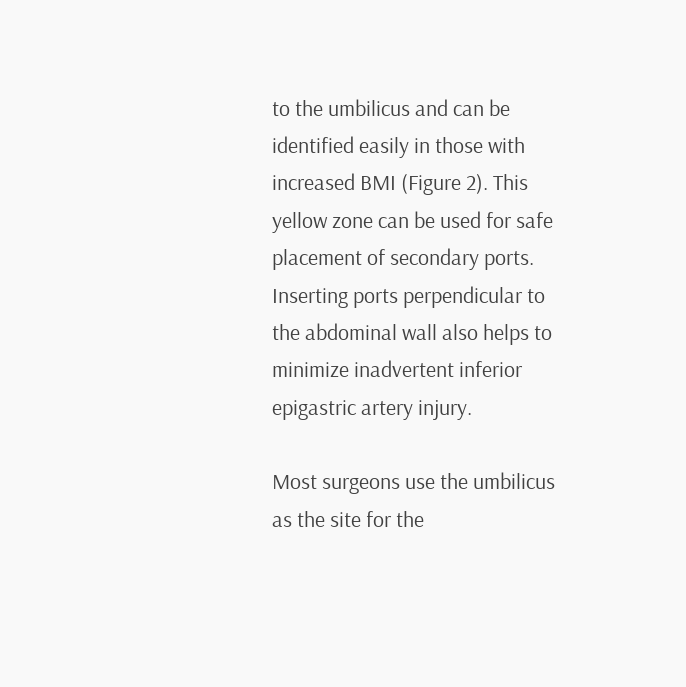to the umbilicus and can be identified easily in those with increased BMI (Figure 2). This yellow zone can be used for safe placement of secondary ports. Inserting ports perpendicular to the abdominal wall also helps to minimize inadvertent inferior epigastric artery injury.

Most surgeons use the umbilicus as the site for the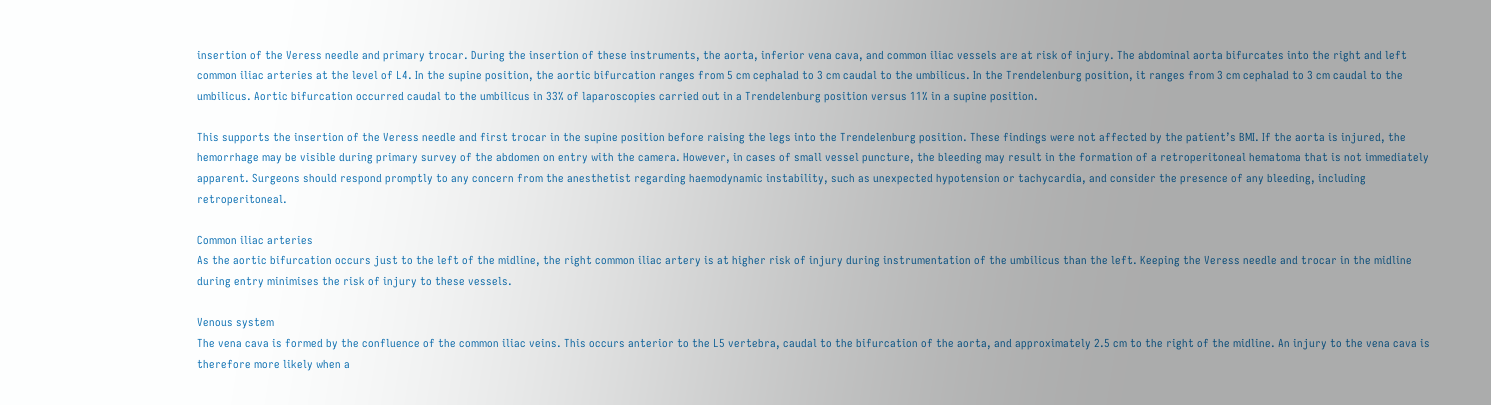insertion of the Veress needle and primary trocar. During the insertion of these instruments, the aorta, inferior vena cava, and common iliac vessels are at risk of injury. The abdominal aorta bifurcates into the right and left common iliac arteries at the level of L4. In the supine position, the aortic bifurcation ranges from 5 cm cephalad to 3 cm caudal to the umbilicus. In the Trendelenburg position, it ranges from 3 cm cephalad to 3 cm caudal to the umbilicus. Aortic bifurcation occurred caudal to the umbilicus in 33% of laparoscopies carried out in a Trendelenburg position versus 11% in a supine position.

This supports the insertion of the Veress needle and first trocar in the supine position before raising the legs into the Trendelenburg position. These findings were not affected by the patient’s BMI. If the aorta is injured, the hemorrhage may be visible during primary survey of the abdomen on entry with the camera. However, in cases of small vessel puncture, the bleeding may result in the formation of a retroperitoneal hematoma that is not immediately apparent. Surgeons should respond promptly to any concern from the anesthetist regarding haemodynamic instability, such as unexpected hypotension or tachycardia, and consider the presence of any bleeding, including retroperitoneal.

Common iliac arteries
As the aortic bifurcation occurs just to the left of the midline, the right common iliac artery is at higher risk of injury during instrumentation of the umbilicus than the left. Keeping the Veress needle and trocar in the midline during entry minimises the risk of injury to these vessels.

Venous system
The vena cava is formed by the confluence of the common iliac veins. This occurs anterior to the L5 vertebra, caudal to the bifurcation of the aorta, and approximately 2.5 cm to the right of the midline. An injury to the vena cava is therefore more likely when a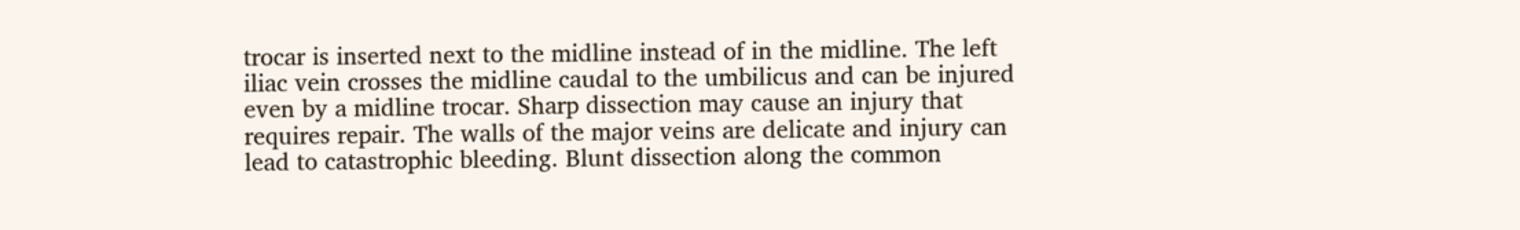trocar is inserted next to the midline instead of in the midline. The left iliac vein crosses the midline caudal to the umbilicus and can be injured even by a midline trocar. Sharp dissection may cause an injury that requires repair. The walls of the major veins are delicate and injury can lead to catastrophic bleeding. Blunt dissection along the common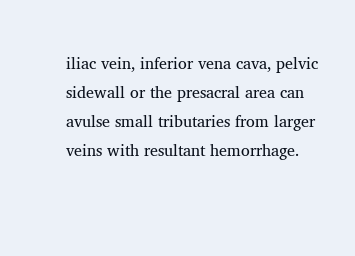iliac vein, inferior vena cava, pelvic sidewall or the presacral area can avulse small tributaries from larger veins with resultant hemorrhage.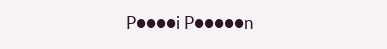P●●●●i P●●●●●n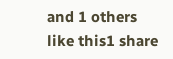and 1 others like this1 share